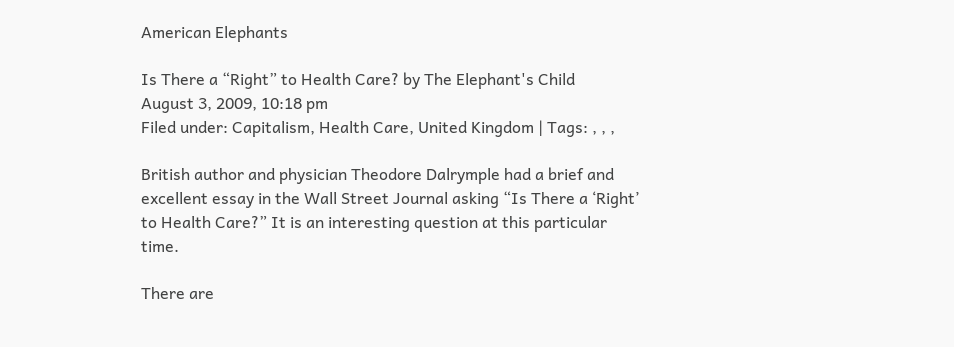American Elephants

Is There a “Right” to Health Care? by The Elephant's Child
August 3, 2009, 10:18 pm
Filed under: Capitalism, Health Care, United Kingdom | Tags: , , ,

British author and physician Theodore Dalrymple had a brief and excellent essay in the Wall Street Journal asking “Is There a ‘Right’ to Health Care?” It is an interesting question at this particular time.

There are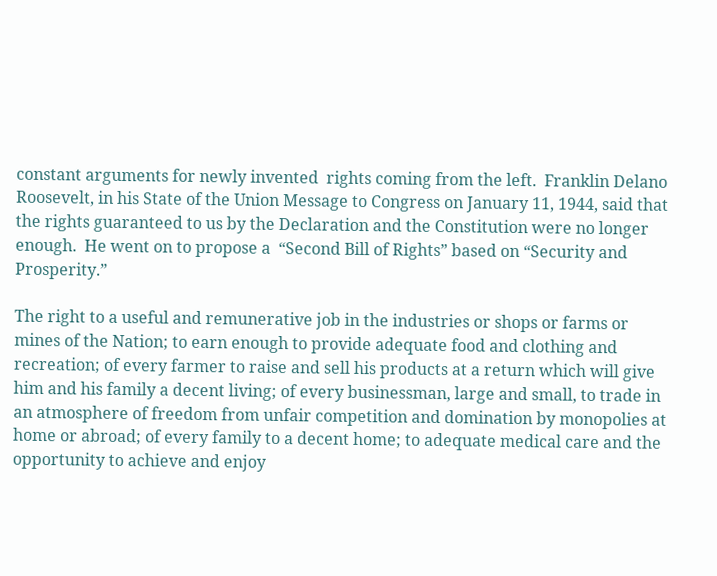constant arguments for newly invented  rights coming from the left.  Franklin Delano Roosevelt, in his State of the Union Message to Congress on January 11, 1944, said that the rights guaranteed to us by the Declaration and the Constitution were no longer enough.  He went on to propose a  “Second Bill of Rights” based on “Security and Prosperity.”

The right to a useful and remunerative job in the industries or shops or farms or mines of the Nation; to earn enough to provide adequate food and clothing and recreation; of every farmer to raise and sell his products at a return which will give him and his family a decent living; of every businessman, large and small, to trade in an atmosphere of freedom from unfair competition and domination by monopolies at home or abroad; of every family to a decent home; to adequate medical care and the opportunity to achieve and enjoy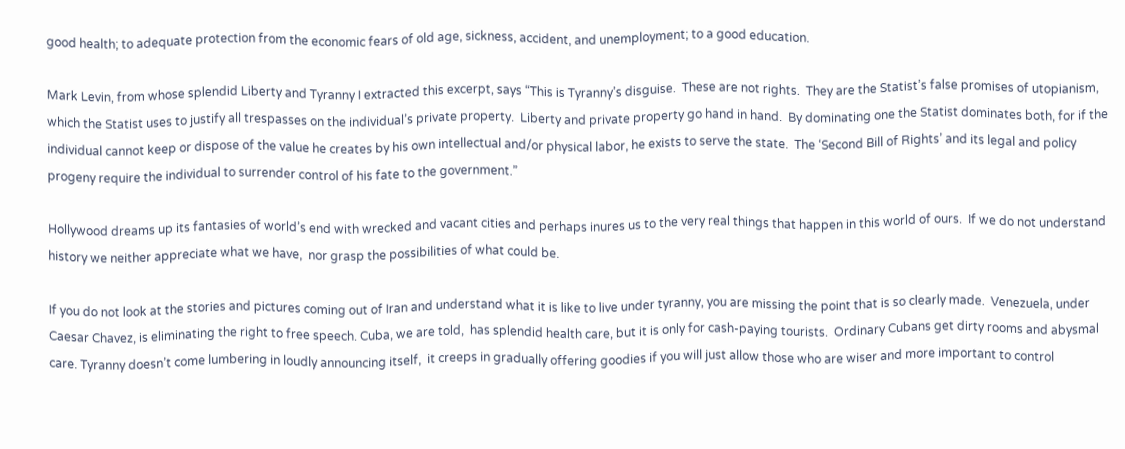good health; to adequate protection from the economic fears of old age, sickness, accident, and unemployment; to a good education.

Mark Levin, from whose splendid Liberty and Tyranny I extracted this excerpt, says “This is Tyranny’s disguise.  These are not rights.  They are the Statist’s false promises of utopianism, which the Statist uses to justify all trespasses on the individual’s private property.  Liberty and private property go hand in hand.  By dominating one the Statist dominates both, for if the individual cannot keep or dispose of the value he creates by his own intellectual and/or physical labor, he exists to serve the state.  The ‘Second Bill of Rights’ and its legal and policy progeny require the individual to surrender control of his fate to the government.”

Hollywood dreams up its fantasies of world’s end with wrecked and vacant cities and perhaps inures us to the very real things that happen in this world of ours.  If we do not understand history we neither appreciate what we have,  nor grasp the possibilities of what could be.

If you do not look at the stories and pictures coming out of Iran and understand what it is like to live under tyranny, you are missing the point that is so clearly made.  Venezuela, under Caesar Chavez, is eliminating the right to free speech. Cuba, we are told,  has splendid health care, but it is only for cash-paying tourists.  Ordinary Cubans get dirty rooms and abysmal care. Tyranny doesn’t come lumbering in loudly announcing itself,  it creeps in gradually offering goodies if you will just allow those who are wiser and more important to control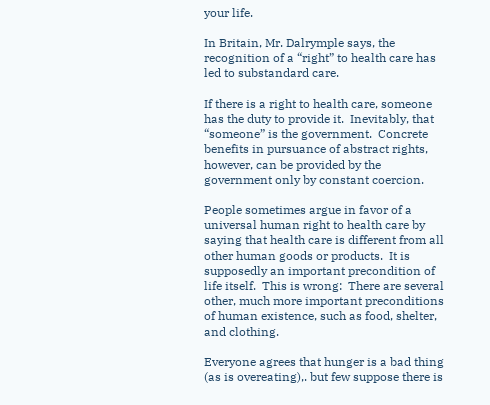your life.

In Britain, Mr. Dalrymple says, the recognition of a “right” to health care has led to substandard care.

If there is a right to health care, someone has the duty to provide it.  Inevitably, that “someone” is the government.  Concrete benefits in pursuance of abstract rights, however, can be provided by the government only by constant coercion.

People sometimes argue in favor of a universal human right to health care by saying that health care is different from all other human goods or products.  It is supposedly an important precondition of life itself.  This is wrong:  There are several other, much more important preconditions of human existence, such as food, shelter, and clothing.

Everyone agrees that hunger is a bad thing (as is overeating),. but few suppose there is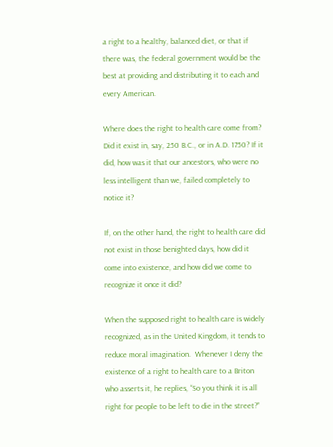a right to a healthy, balanced diet, or that if there was, the federal government would be the best at providing and distributing it to each and every American.

Where does the right to health care come from?  Did it exist in, say, 250 B.C., or in A.D. 1750? If it did, how was it that our ancestors, who were no less intelligent than we, failed completely to notice it?

If, on the other hand, the right to health care did not exist in those benighted days, how did it come into existence, and how did we come to recognize it once it did?

When the supposed right to health care is widely recognized, as in the United Kingdom, it tends to reduce moral imagination.  Whenever I deny the existence of a right to health care to a Briton who asserts it, he replies, “So you think it is all right for people to be left to die in the street?”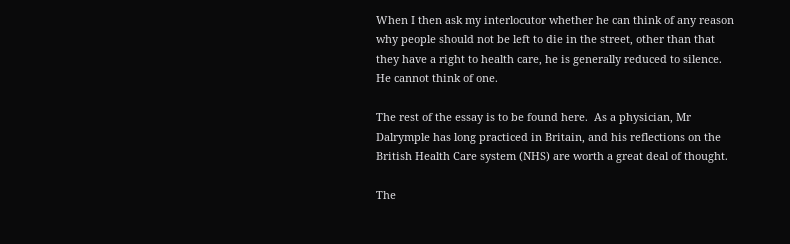When I then ask my interlocutor whether he can think of any reason why people should not be left to die in the street, other than that they have a right to health care, he is generally reduced to silence.  He cannot think of one.

The rest of the essay is to be found here.  As a physician, Mr Dalrymple has long practiced in Britain, and his reflections on the British Health Care system (NHS) are worth a great deal of thought.

The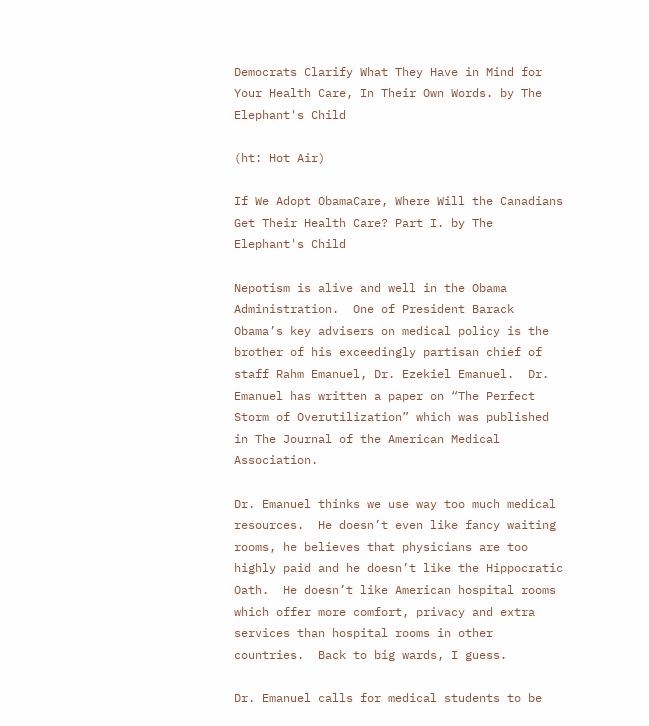Democrats Clarify What They Have in Mind for Your Health Care, In Their Own Words. by The Elephant's Child

(ht: Hot Air)

If We Adopt ObamaCare, Where Will the Canadians Get Their Health Care? Part I. by The Elephant's Child

Nepotism is alive and well in the Obama Administration.  One of President Barack Obama’s key advisers on medical policy is the brother of his exceedingly partisan chief of staff Rahm Emanuel, Dr. Ezekiel Emanuel.  Dr. Emanuel has written a paper on “The Perfect Storm of Overutilization” which was published in The Journal of the American Medical Association.

Dr. Emanuel thinks we use way too much medical resources.  He doesn’t even like fancy waiting rooms, he believes that physicians are too highly paid and he doesn’t like the Hippocratic Oath.  He doesn’t like American hospital rooms which offer more comfort, privacy and extra services than hospital rooms in other countries.  Back to big wards, I guess.

Dr. Emanuel calls for medical students to be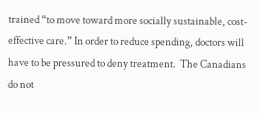trained “to move toward more socially sustainable, cost-effective care.” In order to reduce spending, doctors will have to be pressured to deny treatment.  The Canadians do not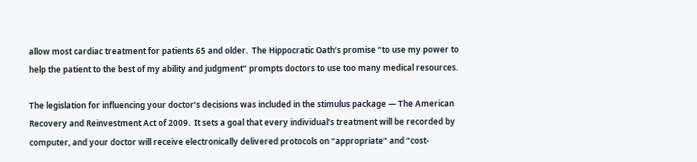allow most cardiac treatment for patients 65 and older.  The Hippocratic Oath’s promise “to use my power to help the patient to the best of my ability and judgment” prompts doctors to use too many medical resources.

The legislation for influencing your doctor’s decisions was included in the stimulus package — The American Recovery and Reinvestment Act of 2009.  It sets a goal that every individual’s treatment will be recorded by computer, and your doctor will receive electronically delivered protocols on “appropriate” and “cost-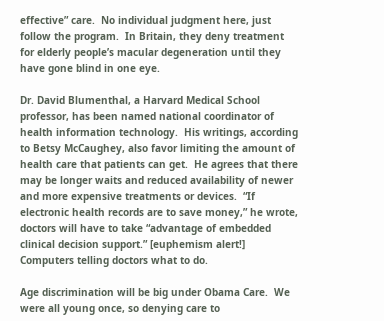effective” care.  No individual judgment here, just follow the program.  In Britain, they deny treatment for elderly people’s macular degeneration until they have gone blind in one eye.

Dr. David Blumenthal, a Harvard Medical School professor, has been named national coordinator of health information technology.  His writings, according to Betsy McCaughey, also favor limiting the amount of health care that patients can get.  He agrees that there may be longer waits and reduced availability of newer and more expensive treatments or devices.  “If electronic health records are to save money,” he wrote, doctors will have to take “advantage of embedded clinical decision support.” [euphemism alert!] Computers telling doctors what to do.

Age discrimination will be big under Obama Care.  We were all young once, so denying care to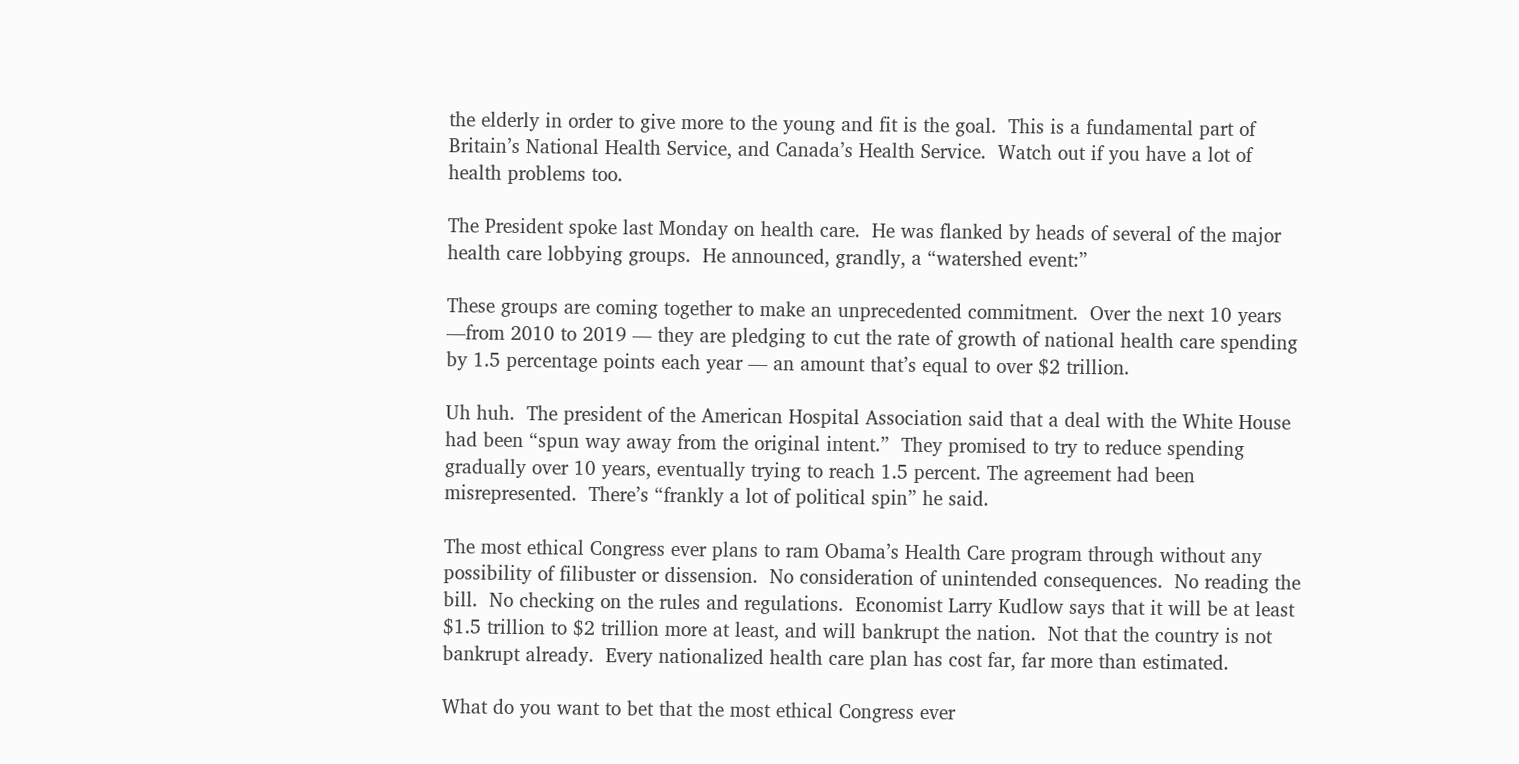the elderly in order to give more to the young and fit is the goal.  This is a fundamental part of Britain’s National Health Service, and Canada’s Health Service.  Watch out if you have a lot of health problems too.

The President spoke last Monday on health care.  He was flanked by heads of several of the major health care lobbying groups.  He announced, grandly, a “watershed event:”

These groups are coming together to make an unprecedented commitment.  Over the next 10 years —from 2010 to 2019 — they are pledging to cut the rate of growth of national health care spending by 1.5 percentage points each year — an amount that’s equal to over $2 trillion.

Uh huh.  The president of the American Hospital Association said that a deal with the White House had been “spun way away from the original intent.”  They promised to try to reduce spending gradually over 10 years, eventually trying to reach 1.5 percent. The agreement had been misrepresented.  There’s “frankly a lot of political spin” he said.

The most ethical Congress ever plans to ram Obama’s Health Care program through without any possibility of filibuster or dissension.  No consideration of unintended consequences.  No reading the bill.  No checking on the rules and regulations.  Economist Larry Kudlow says that it will be at least $1.5 trillion to $2 trillion more at least, and will bankrupt the nation.  Not that the country is not bankrupt already.  Every nationalized health care plan has cost far, far more than estimated.

What do you want to bet that the most ethical Congress ever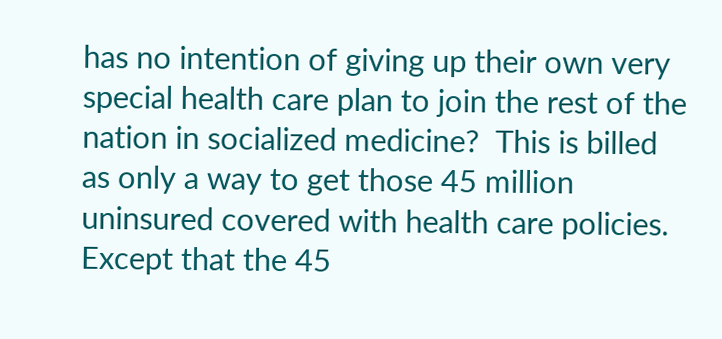has no intention of giving up their own very special health care plan to join the rest of the nation in socialized medicine?  This is billed as only a way to get those 45 million uninsured covered with health care policies.  Except that the 45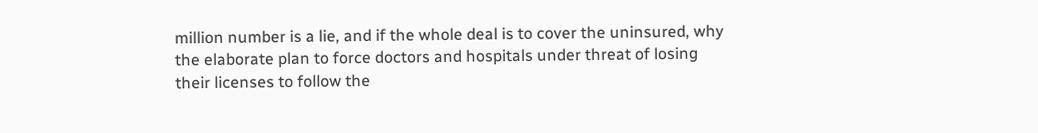million number is a lie, and if the whole deal is to cover the uninsured, why the elaborate plan to force doctors and hospitals under threat of losing their licenses to follow the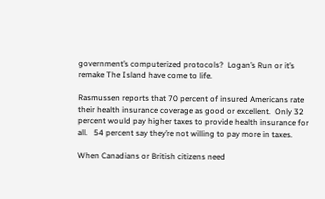government’s computerized protocols?  Logan’s Run or it’s remake The Island have come to life.

Rasmussen reports that 70 percent of insured Americans rate their health insurance coverage as good or excellent.  Only 32 percent would pay higher taxes to provide health insurance for all.   54 percent say they’re not willing to pay more in taxes.

When Canadians or British citizens need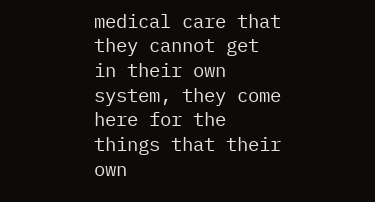medical care that they cannot get in their own system, they come here for the things that their own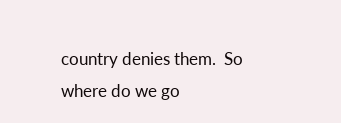country denies them.  So where do we go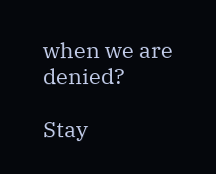when we are denied?

Stay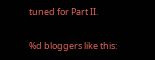tuned for Part II.

%d bloggers like this: